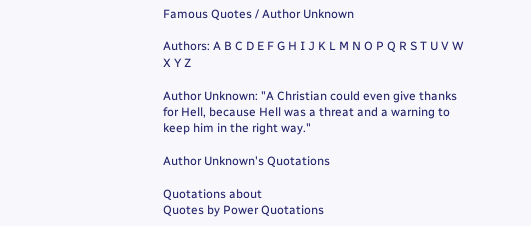Famous Quotes / Author Unknown

Authors: A B C D E F G H I J K L M N O P Q R S T U V W X Y Z

Author Unknown: "A Christian could even give thanks for Hell, because Hell was a threat and a warning to keep him in the right way."

Author Unknown's Quotations

Quotations about
Quotes by Power Quotations